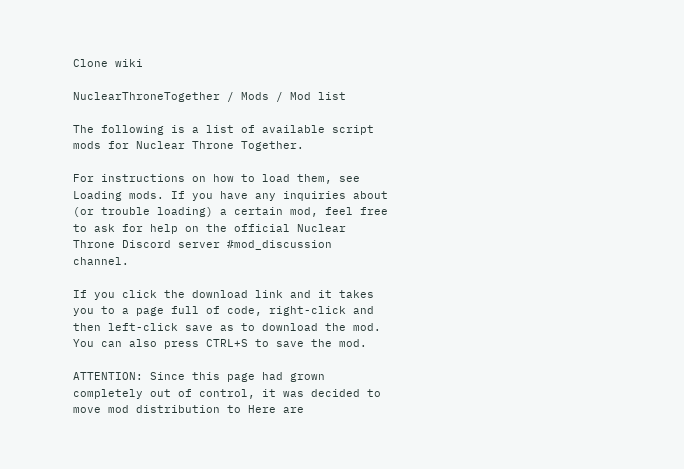Clone wiki

NuclearThroneTogether / Mods / Mod list

The following is a list of available script mods for Nuclear Throne Together.

For instructions on how to load them, see Loading mods. If you have any inquiries about (or trouble loading) a certain mod, feel free to ask for help on the official Nuclear Throne Discord server #mod_discussion channel.

If you click the download link and it takes you to a page full of code, right-click and then left-click save as to download the mod. You can also press CTRL+S to save the mod.

ATTENTION: Since this page had grown completely out of control, it was decided to move mod distribution to Here are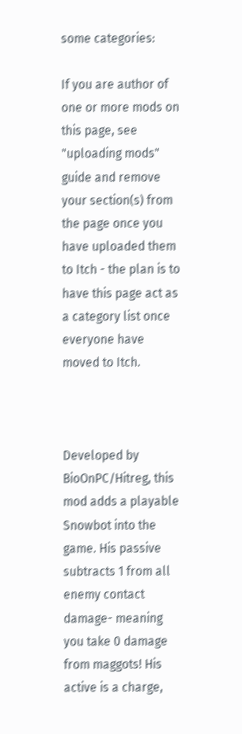some categories:

If you are author of one or more mods on this page, see "uploading mods" guide and remove your section(s) from the page once you have uploaded them to Itch - the plan is to have this page act as a category list once everyone have moved to Itch.



Developed by BioOnPC/Hitreg, this mod adds a playable Snowbot into the game. His passive subtracts 1 from all enemy contact damage- meaning you take 0 damage from maggots! His active is a charge,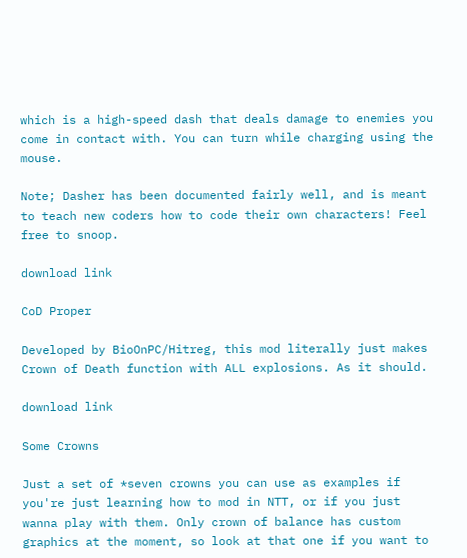which is a high-speed dash that deals damage to enemies you come in contact with. You can turn while charging using the mouse.

Note; Dasher has been documented fairly well, and is meant to teach new coders how to code their own characters! Feel free to snoop.

download link

CoD Proper

Developed by BioOnPC/Hitreg, this mod literally just makes Crown of Death function with ALL explosions. As it should.

download link

Some Crowns

Just a set of *seven crowns you can use as examples if you're just learning how to mod in NTT, or if you just wanna play with them. Only crown of balance has custom graphics at the moment, so look at that one if you want to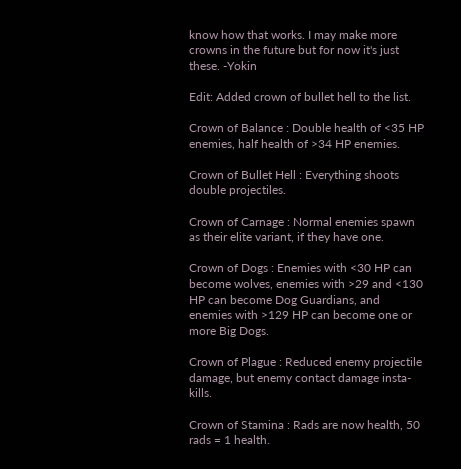know how that works. I may make more crowns in the future but for now it's just these. -Yokin

Edit: Added crown of bullet hell to the list.

Crown of Balance : Double health of <35 HP enemies, half health of >34 HP enemies.

Crown of Bullet Hell : Everything shoots double projectiles.

Crown of Carnage : Normal enemies spawn as their elite variant, if they have one.

Crown of Dogs : Enemies with <30 HP can become wolves, enemies with >29 and <130 HP can become Dog Guardians, and enemies with >129 HP can become one or more Big Dogs.

Crown of Plague : Reduced enemy projectile damage, but enemy contact damage insta-kills.

Crown of Stamina : Rads are now health, 50 rads = 1 health.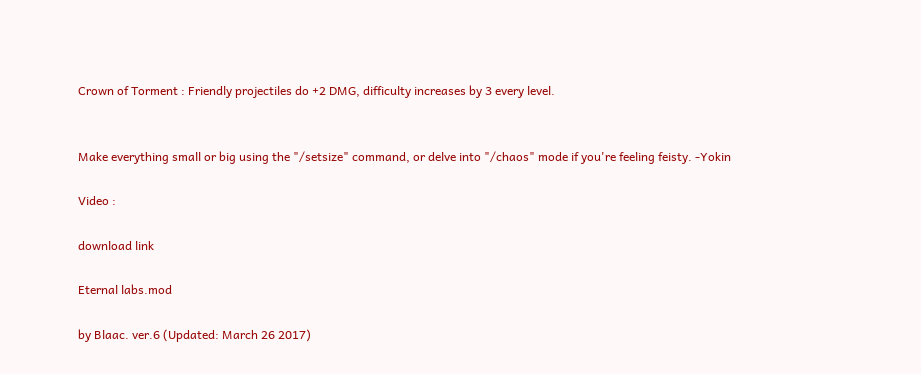Crown of Torment : Friendly projectiles do +2 DMG, difficulty increases by 3 every level.


Make everything small or big using the "/setsize" command, or delve into "/chaos" mode if you're feeling feisty. -Yokin

Video :

download link

Eternal labs.mod

by Blaac. ver.6 (Updated: March 26 2017)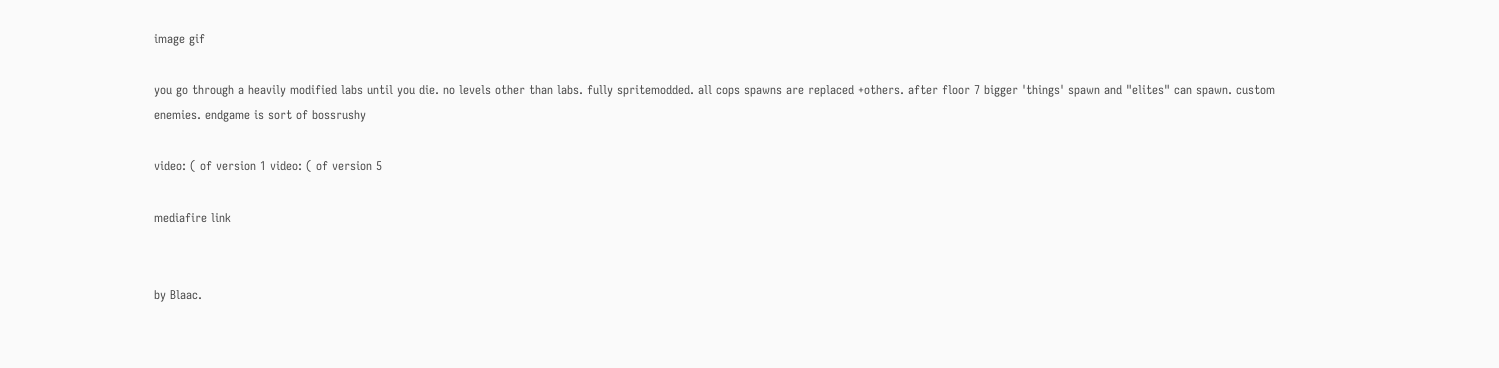image gif

you go through a heavily modified labs until you die. no levels other than labs. fully spritemodded. all cops spawns are replaced +others. after floor 7 bigger 'things' spawn and "elites" can spawn. custom enemies. endgame is sort of bossrushy

video: ( of version 1 video: ( of version 5

mediafire link


by Blaac.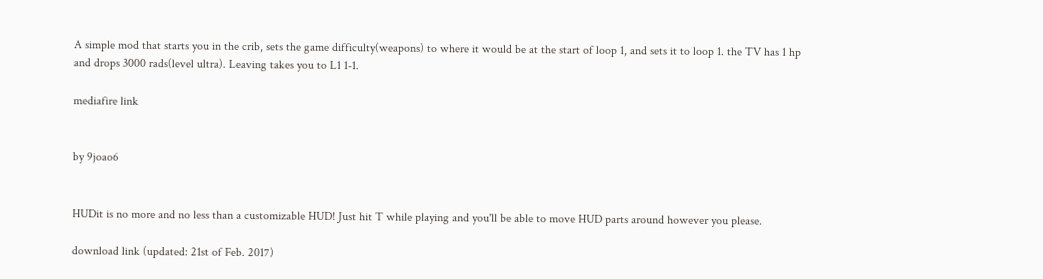A simple mod that starts you in the crib, sets the game difficulty(weapons) to where it would be at the start of loop 1, and sets it to loop 1. the TV has 1 hp and drops 3000 rads(level ultra). Leaving takes you to L1 1-1.

mediafire link


by 9joao6


HUDit is no more and no less than a customizable HUD! Just hit T while playing and you'll be able to move HUD parts around however you please.

download link (updated: 21st of Feb. 2017)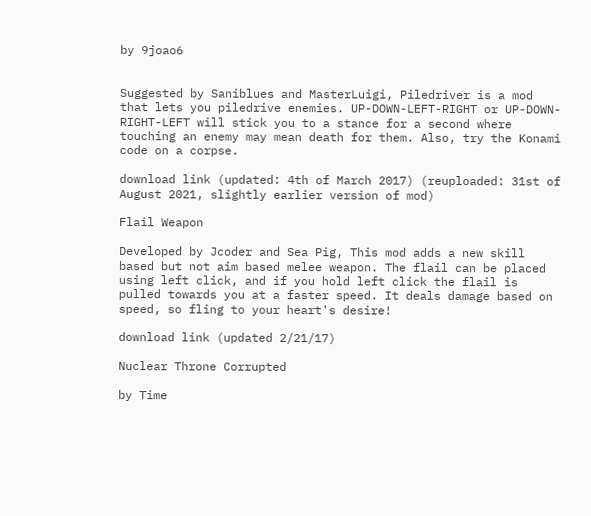by 9joao6


Suggested by Saniblues and MasterLuigi, Piledriver is a mod that lets you piledrive enemies. UP-DOWN-LEFT-RIGHT or UP-DOWN-RIGHT-LEFT will stick you to a stance for a second where touching an enemy may mean death for them. Also, try the Konami code on a corpse.

download link (updated: 4th of March 2017) (reuploaded: 31st of August 2021, slightly earlier version of mod)

Flail Weapon

Developed by Jcoder and Sea Pig, This mod adds a new skill based but not aim based melee weapon. The flail can be placed using left click, and if you hold left click the flail is pulled towards you at a faster speed. It deals damage based on speed, so fling to your heart's desire!

download link (updated 2/21/17)

Nuclear Throne Corrupted

by Time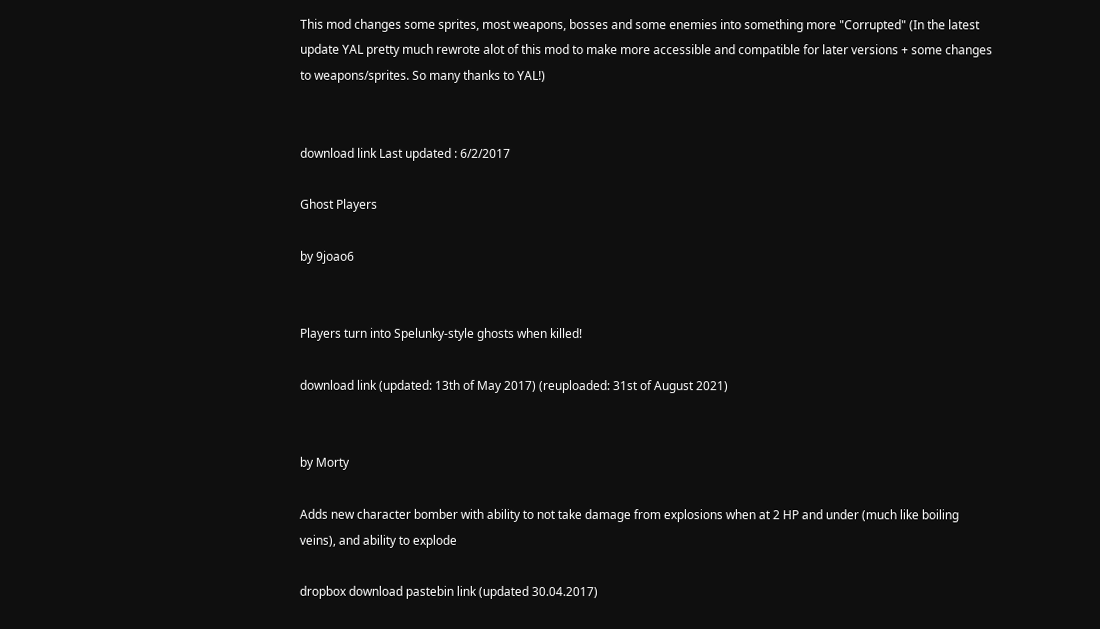This mod changes some sprites, most weapons, bosses and some enemies into something more "Corrupted" (In the latest update YAL pretty much rewrote alot of this mod to make more accessible and compatible for later versions + some changes to weapons/sprites. So many thanks to YAL!)


download link Last updated : 6/2/2017

Ghost Players

by 9joao6


Players turn into Spelunky-style ghosts when killed!

download link (updated: 13th of May 2017) (reuploaded: 31st of August 2021)


by Morty

Adds new character bomber with ability to not take damage from explosions when at 2 HP and under (much like boiling veins), and ability to explode

dropbox download pastebin link (updated 30.04.2017)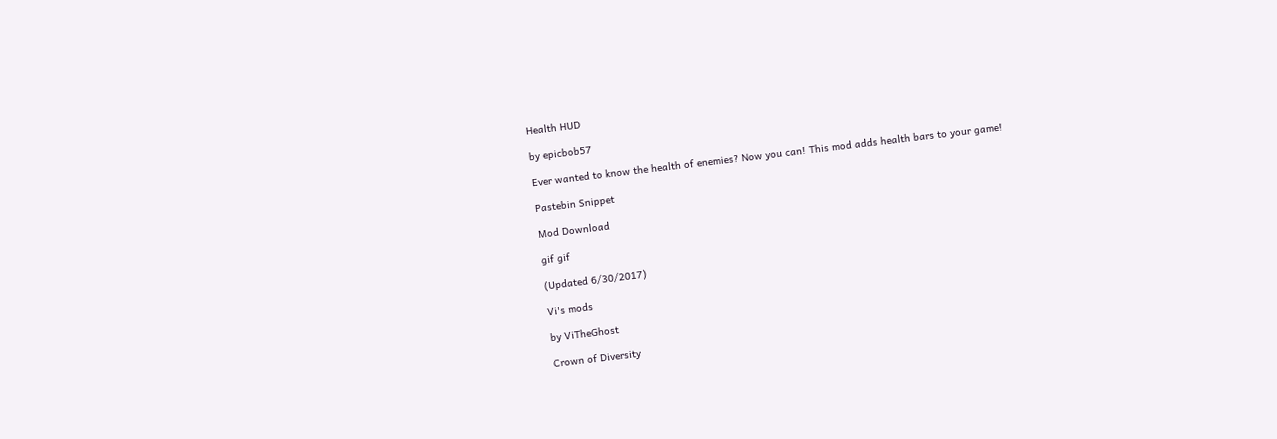Health HUD

by epicbob57

Ever wanted to know the health of enemies? Now you can! This mod adds health bars to your game!

Pastebin Snippet

Mod Download

gif gif

(Updated 6/30/2017)

Vi's mods

by ViTheGhost

Crown of Diversity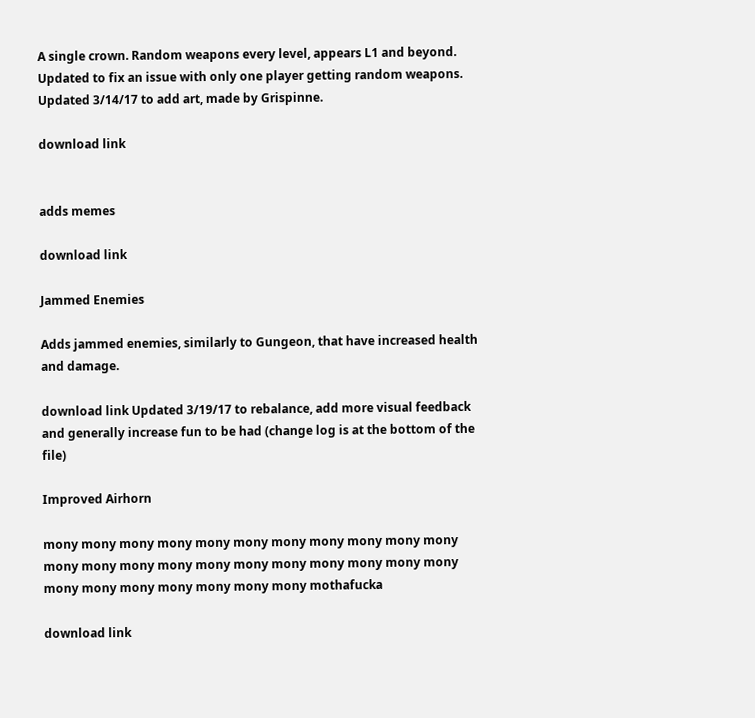A single crown. Random weapons every level, appears L1 and beyond. Updated to fix an issue with only one player getting random weapons. Updated 3/14/17 to add art, made by Grispinne.

download link


adds memes

download link

Jammed Enemies

Adds jammed enemies, similarly to Gungeon, that have increased health and damage.

download link Updated 3/19/17 to rebalance, add more visual feedback and generally increase fun to be had (change log is at the bottom of the file)

Improved Airhorn

mony mony mony mony mony mony mony mony mony mony mony mony mony mony mony mony mony mony mony mony mony mony mony mony mony mony mony mony mony mothafucka

download link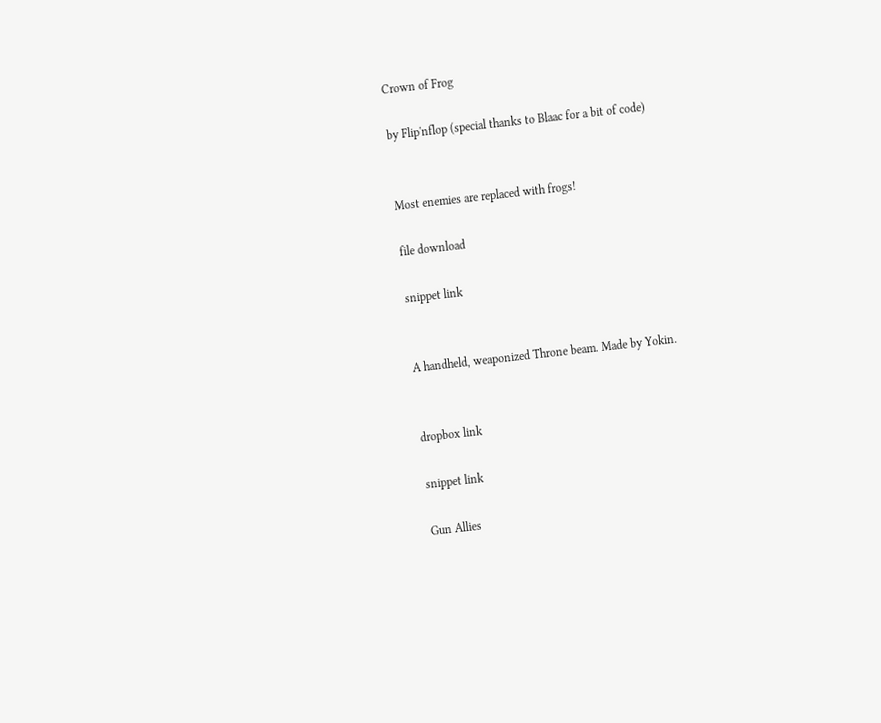Crown of Frog

by Flip'nflop (special thanks to Blaac for a bit of code)


Most enemies are replaced with frogs!

file download

snippet link


A handheld, weaponized Throne beam. Made by Yokin.


dropbox link

snippet link

Gun Allies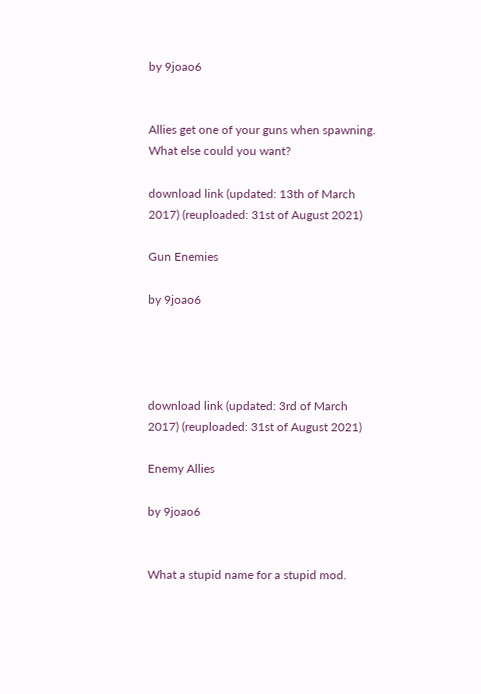by 9joao6


Allies get one of your guns when spawning. What else could you want?

download link (updated: 13th of March 2017) (reuploaded: 31st of August 2021)

Gun Enemies

by 9joao6




download link (updated: 3rd of March 2017) (reuploaded: 31st of August 2021)

Enemy Allies

by 9joao6


What a stupid name for a stupid mod.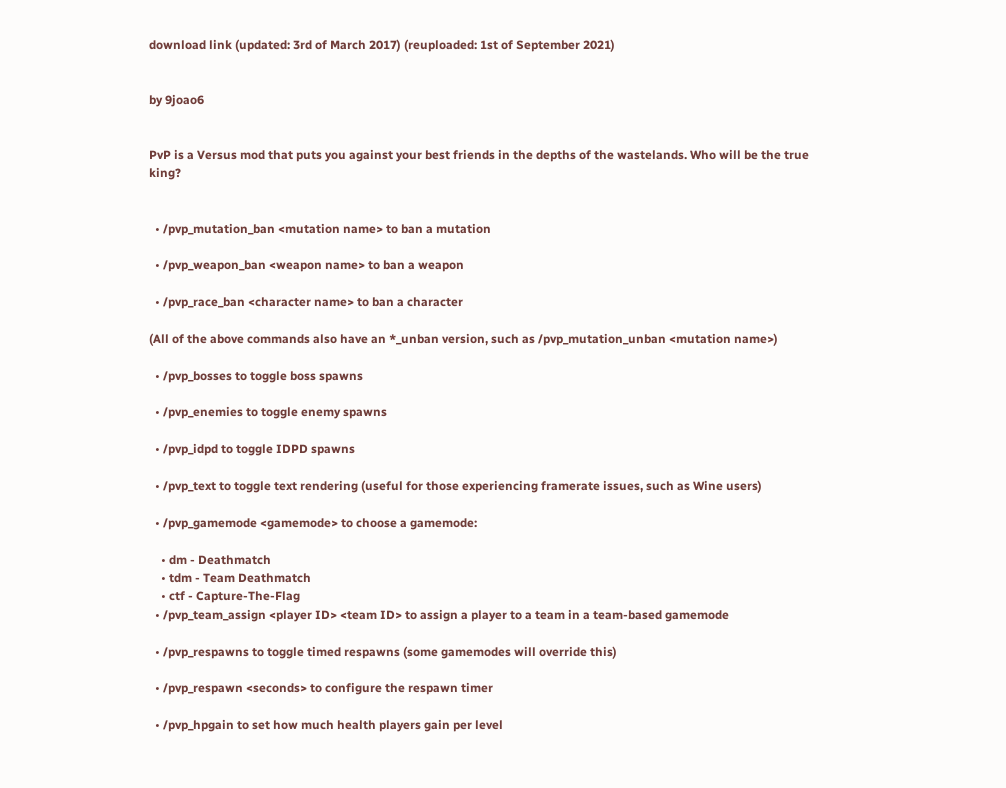download link (updated: 3rd of March 2017) (reuploaded: 1st of September 2021)


by 9joao6


PvP is a Versus mod that puts you against your best friends in the depths of the wastelands. Who will be the true king?


  • /pvp_mutation_ban <mutation name> to ban a mutation

  • /pvp_weapon_ban <weapon name> to ban a weapon

  • /pvp_race_ban <character name> to ban a character

(All of the above commands also have an *_unban version, such as /pvp_mutation_unban <mutation name>)

  • /pvp_bosses to toggle boss spawns

  • /pvp_enemies to toggle enemy spawns

  • /pvp_idpd to toggle IDPD spawns

  • /pvp_text to toggle text rendering (useful for those experiencing framerate issues, such as Wine users)

  • /pvp_gamemode <gamemode> to choose a gamemode:

    • dm - Deathmatch
    • tdm - Team Deathmatch
    • ctf - Capture-The-Flag
  • /pvp_team_assign <player ID> <team ID> to assign a player to a team in a team-based gamemode

  • /pvp_respawns to toggle timed respawns (some gamemodes will override this)

  • /pvp_respawn <seconds> to configure the respawn timer

  • /pvp_hpgain to set how much health players gain per level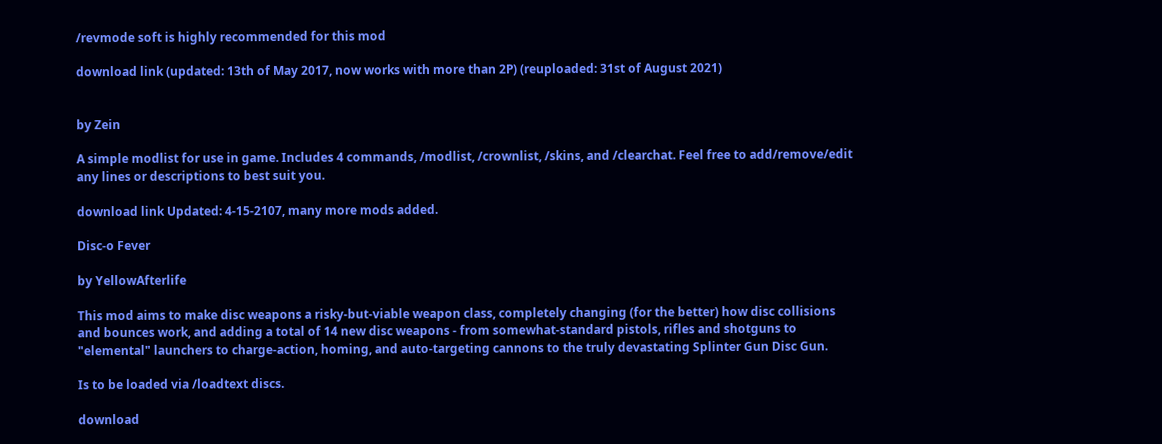/revmode soft is highly recommended for this mod

download link (updated: 13th of May 2017, now works with more than 2P) (reuploaded: 31st of August 2021)


by Zein

A simple modlist for use in game. Includes 4 commands, /modlist, /crownlist, /skins, and /clearchat. Feel free to add/remove/edit any lines or descriptions to best suit you.

download link Updated: 4-15-2107, many more mods added.

Disc-o Fever

by YellowAfterlife

This mod aims to make disc weapons a risky-but-viable weapon class, completely changing (for the better) how disc collisions and bounces work, and adding a total of 14 new disc weapons - from somewhat-standard pistols, rifles and shotguns to "elemental" launchers to charge-action, homing, and auto-targeting cannons to the truly devastating Splinter Gun Disc Gun.

Is to be loaded via /loadtext discs.

download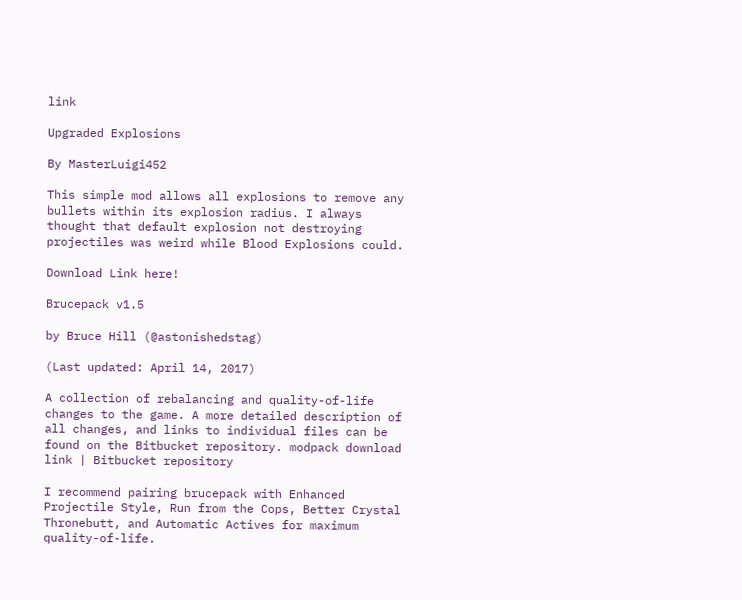link

Upgraded Explosions

By MasterLuigi452

This simple mod allows all explosions to remove any bullets within its explosion radius. I always thought that default explosion not destroying projectiles was weird while Blood Explosions could.

Download Link here!

Brucepack v1.5

by Bruce Hill (@astonishedstag)

(Last updated: April 14, 2017)

A collection of rebalancing and quality-of-life changes to the game. A more detailed description of all changes, and links to individual files can be found on the Bitbucket repository. modpack download link | Bitbucket repository

I recommend pairing brucepack with Enhanced Projectile Style, Run from the Cops, Better Crystal Thronebutt, and Automatic Actives for maximum quality-of-life.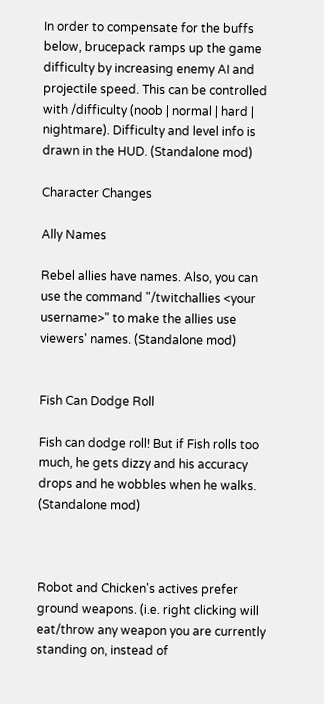In order to compensate for the buffs below, brucepack ramps up the game difficulty by increasing enemy AI and projectile speed. This can be controlled with /difficulty (noob | normal | hard | nightmare). Difficulty and level info is drawn in the HUD. (Standalone mod)

Character Changes

Ally Names

Rebel allies have names. Also, you can use the command "/twitchallies <your username>" to make the allies use viewers' names. (Standalone mod)


Fish Can Dodge Roll

Fish can dodge roll! But if Fish rolls too much, he gets dizzy and his accuracy drops and he wobbles when he walks. (Standalone mod)



Robot and Chicken's actives prefer ground weapons. (i.e. right clicking will eat/throw any weapon you are currently standing on, instead of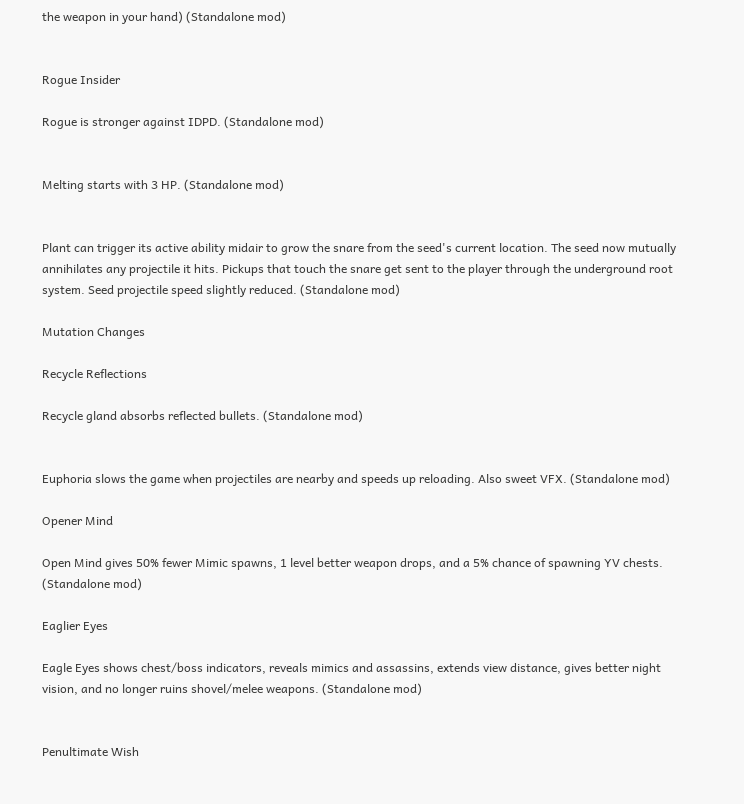the weapon in your hand) (Standalone mod)


Rogue Insider

Rogue is stronger against IDPD. (Standalone mod)


Melting starts with 3 HP. (Standalone mod)


Plant can trigger its active ability midair to grow the snare from the seed's current location. The seed now mutually annihilates any projectile it hits. Pickups that touch the snare get sent to the player through the underground root system. Seed projectile speed slightly reduced. (Standalone mod)

Mutation Changes

Recycle Reflections

Recycle gland absorbs reflected bullets. (Standalone mod)


Euphoria slows the game when projectiles are nearby and speeds up reloading. Also sweet VFX. (Standalone mod)

Opener Mind

Open Mind gives 50% fewer Mimic spawns, 1 level better weapon drops, and a 5% chance of spawning YV chests. (Standalone mod)

Eaglier Eyes

Eagle Eyes shows chest/boss indicators, reveals mimics and assassins, extends view distance, gives better night vision, and no longer ruins shovel/melee weapons. (Standalone mod)


Penultimate Wish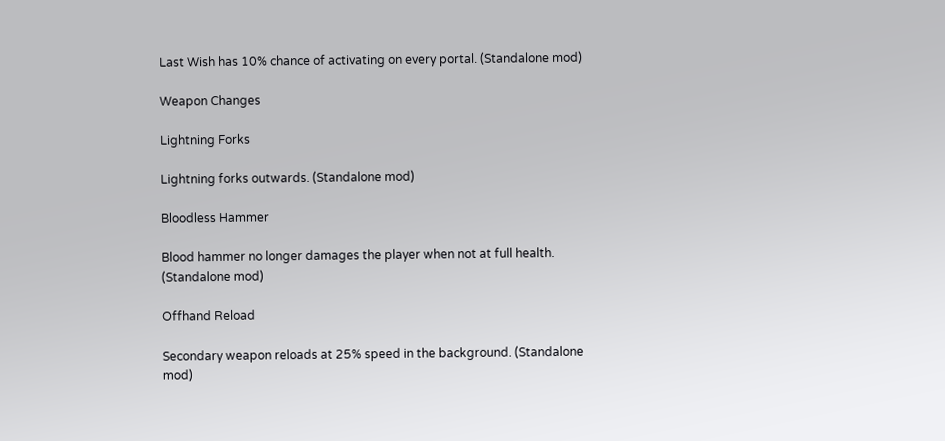Last Wish has 10% chance of activating on every portal. (Standalone mod)

Weapon Changes

Lightning Forks

Lightning forks outwards. (Standalone mod)

Bloodless Hammer

Blood hammer no longer damages the player when not at full health. (Standalone mod)

Offhand Reload

Secondary weapon reloads at 25% speed in the background. (Standalone mod)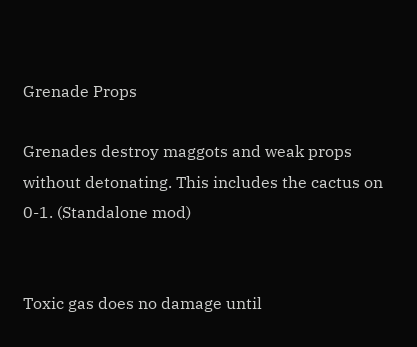Grenade Props

Grenades destroy maggots and weak props without detonating. This includes the cactus on 0-1. (Standalone mod)


Toxic gas does no damage until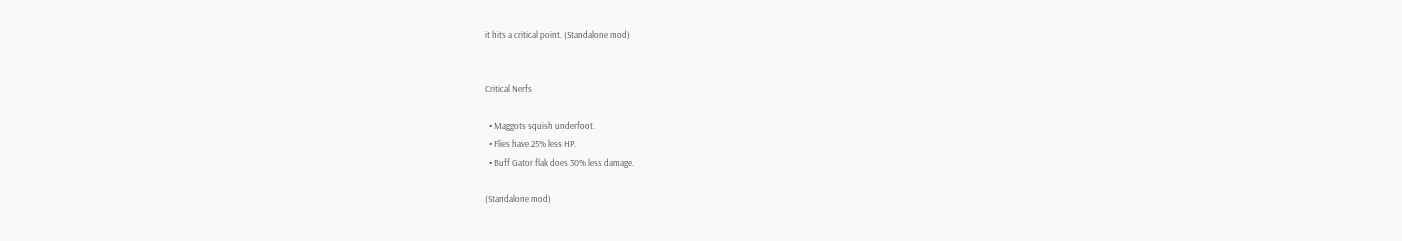it hits a critical point. (Standalone mod)


Critical Nerfs

  • Maggots squish underfoot.
  • Flies have 25% less HP.
  • Buff Gator flak does 30% less damage.

(Standalone mod)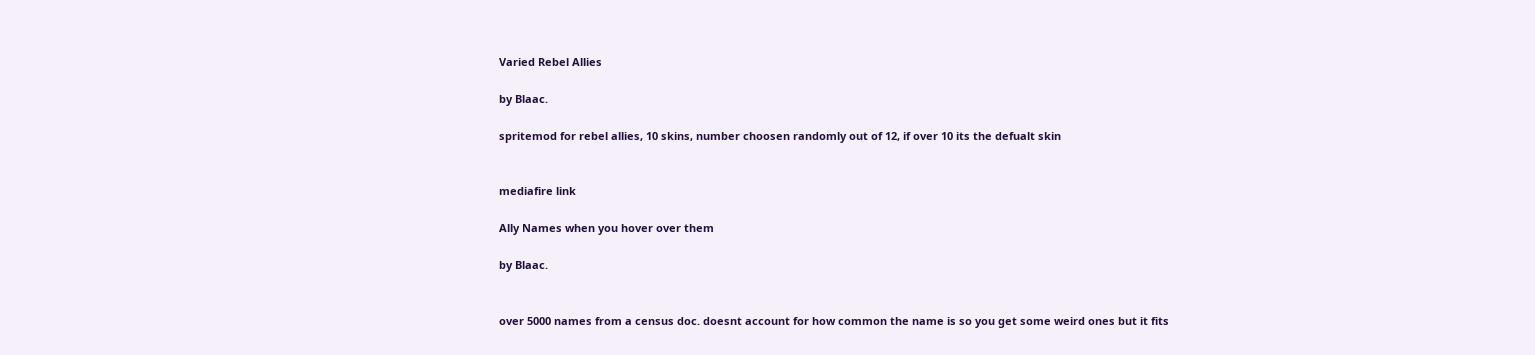Varied Rebel Allies

by Blaac.

spritemod for rebel allies, 10 skins, number choosen randomly out of 12, if over 10 its the defualt skin


mediafire link

Ally Names when you hover over them

by Blaac.


over 5000 names from a census doc. doesnt account for how common the name is so you get some weird ones but it fits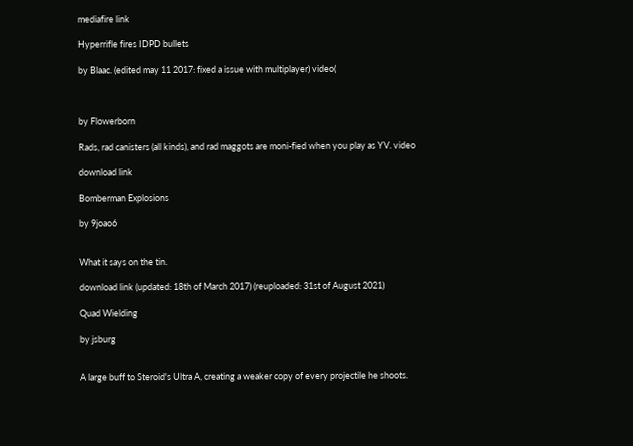mediafire link

Hyperrifle fires IDPD bullets

by Blaac. (edited may 11 2017: fixed a issue with multiplayer) video(



by Flowerborn

Rads, rad canisters (all kinds), and rad maggots are moni-fied when you play as YV. video

download link

Bomberman Explosions

by 9joao6


What it says on the tin.

download link (updated: 18th of March 2017) (reuploaded: 31st of August 2021)

Quad Wielding

by jsburg


A large buff to Steroid's Ultra A, creating a weaker copy of every projectile he shoots.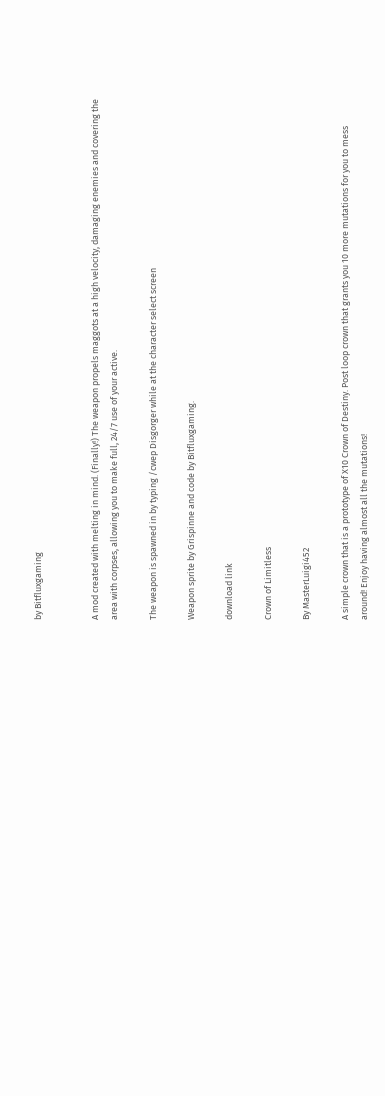by Bitfluxgaming


A mod created with melting in mind. (Finally!) The weapon propels maggots at a high velocity, damaging enemies and covering the area with corpses, allowing you to make full, 24/7 use of your active.

The weapon is spawned in by typing /cwep Disgorger while at the character select screen

Weapon sprite by Grispinne and code by Bitfluxgaming.

download link

Crown of Limitless

By MasterLuigi452

A simple crown that is a prototype of X10 Crown of Destiny. Post loop crown that grants you 10 more mutations for you to mess around! Enjoy having almost all the mutations!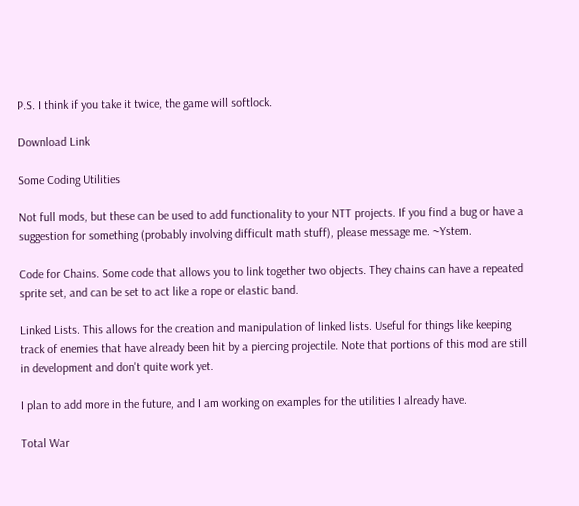P.S. I think if you take it twice, the game will softlock.

Download Link

Some Coding Utilities

Not full mods, but these can be used to add functionality to your NTT projects. If you find a bug or have a suggestion for something (probably involving difficult math stuff), please message me. ~Ystem.

Code for Chains. Some code that allows you to link together two objects. They chains can have a repeated sprite set, and can be set to act like a rope or elastic band.

Linked Lists. This allows for the creation and manipulation of linked lists. Useful for things like keeping track of enemies that have already been hit by a piercing projectile. Note that portions of this mod are still in development and don't quite work yet.

I plan to add more in the future, and I am working on examples for the utilities I already have.

Total War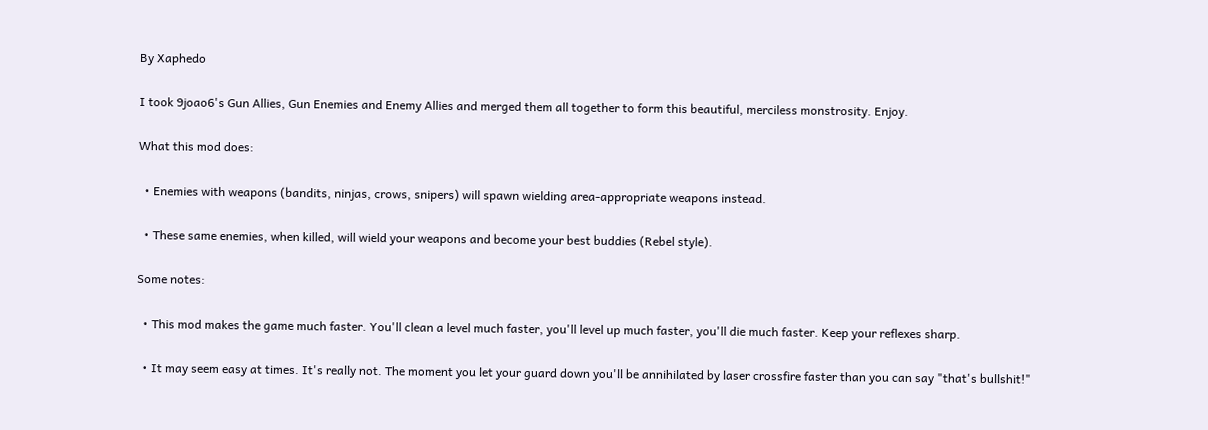By Xaphedo

I took 9joao6's Gun Allies, Gun Enemies and Enemy Allies and merged them all together to form this beautiful, merciless monstrosity. Enjoy.

What this mod does:

  • Enemies with weapons (bandits, ninjas, crows, snipers) will spawn wielding area-appropriate weapons instead.

  • These same enemies, when killed, will wield your weapons and become your best buddies (Rebel style).

Some notes:

  • This mod makes the game much faster. You'll clean a level much faster, you'll level up much faster, you'll die much faster. Keep your reflexes sharp.

  • It may seem easy at times. It's really not. The moment you let your guard down you'll be annihilated by laser crossfire faster than you can say "that's bullshit!"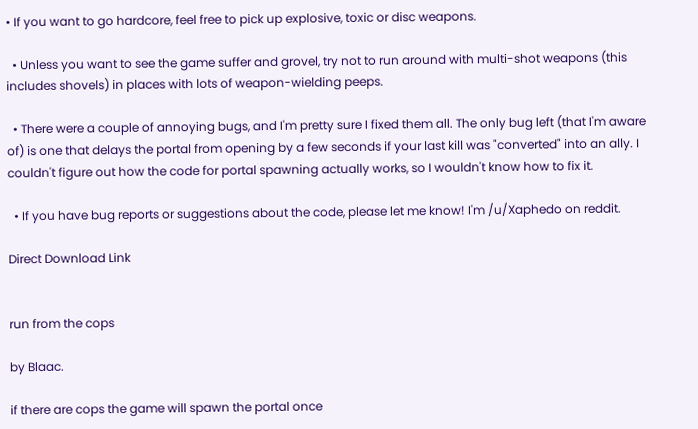• If you want to go hardcore, feel free to pick up explosive, toxic or disc weapons.

  • Unless you want to see the game suffer and grovel, try not to run around with multi-shot weapons (this includes shovels) in places with lots of weapon-wielding peeps.

  • There were a couple of annoying bugs, and I'm pretty sure I fixed them all. The only bug left (that I'm aware of) is one that delays the portal from opening by a few seconds if your last kill was "converted" into an ally. I couldn't figure out how the code for portal spawning actually works, so I wouldn't know how to fix it.

  • If you have bug reports or suggestions about the code, please let me know! I'm /u/Xaphedo on reddit.

Direct Download Link


run from the cops

by Blaac.

if there are cops the game will spawn the portal once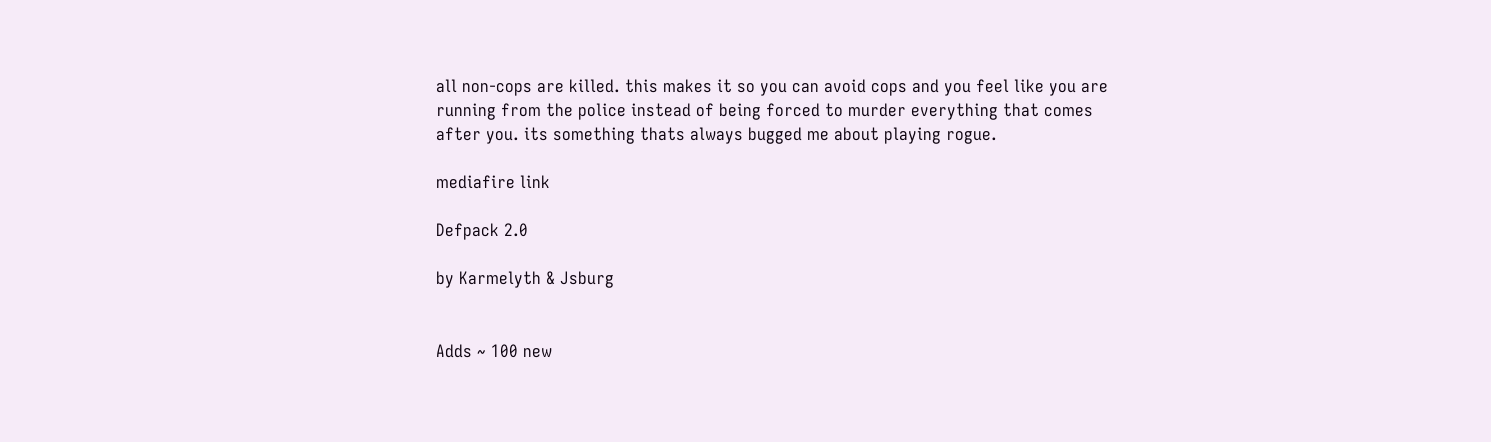all non-cops are killed. this makes it so you can avoid cops and you feel like you are running from the police instead of being forced to murder everything that comes after you. its something thats always bugged me about playing rogue.

mediafire link

Defpack 2.0

by Karmelyth & Jsburg


Adds ~ 100 new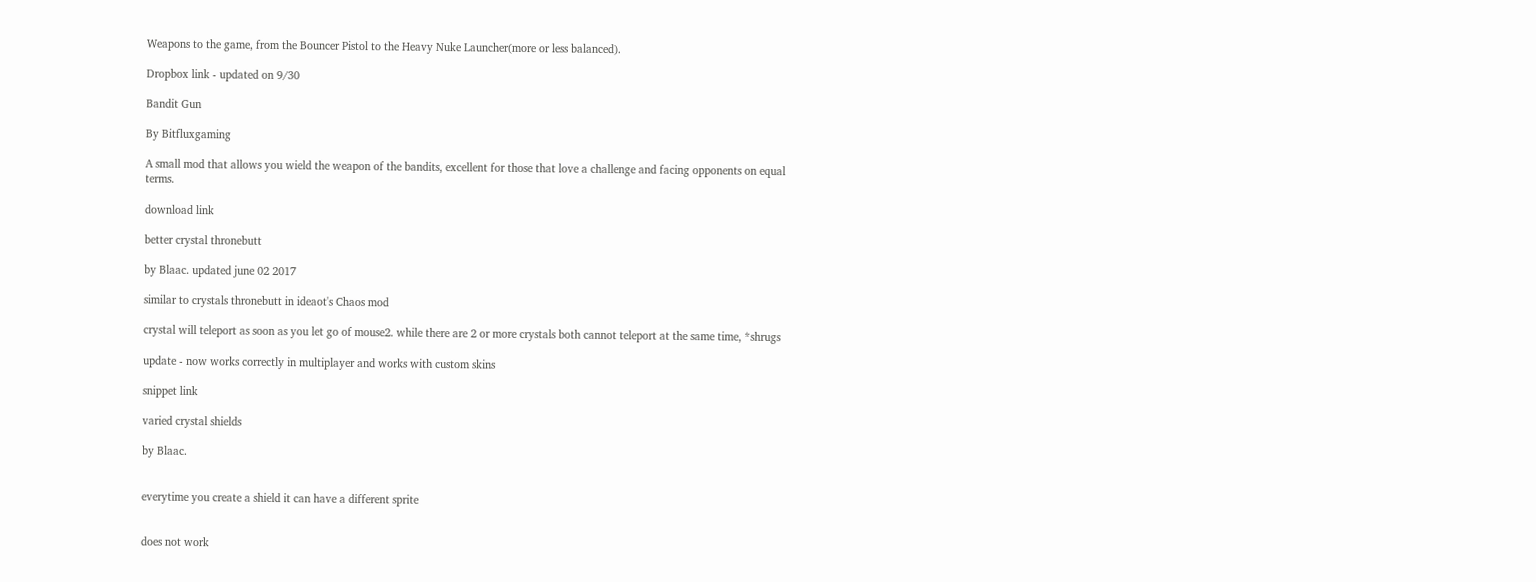Weapons to the game, from the Bouncer Pistol to the Heavy Nuke Launcher(more or less balanced).

Dropbox link - updated on 9/30

Bandit Gun

By Bitfluxgaming

A small mod that allows you wield the weapon of the bandits, excellent for those that love a challenge and facing opponents on equal terms.

download link

better crystal thronebutt

by Blaac. updated june 02 2017

similar to crystals thronebutt in ideaot's Chaos mod

crystal will teleport as soon as you let go of mouse2. while there are 2 or more crystals both cannot teleport at the same time, *shrugs

update - now works correctly in multiplayer and works with custom skins

snippet link

varied crystal shields

by Blaac.


everytime you create a shield it can have a different sprite


does not work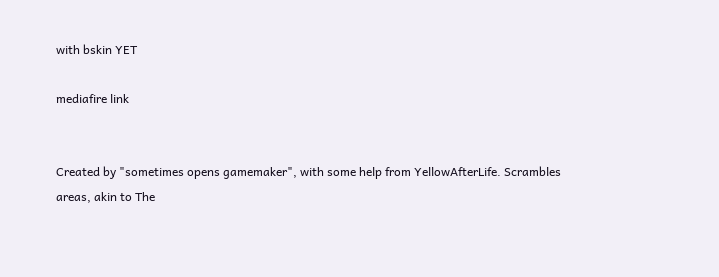with bskin YET

mediafire link


Created by "sometimes opens gamemaker", with some help from YellowAfterLife. Scrambles areas, akin to The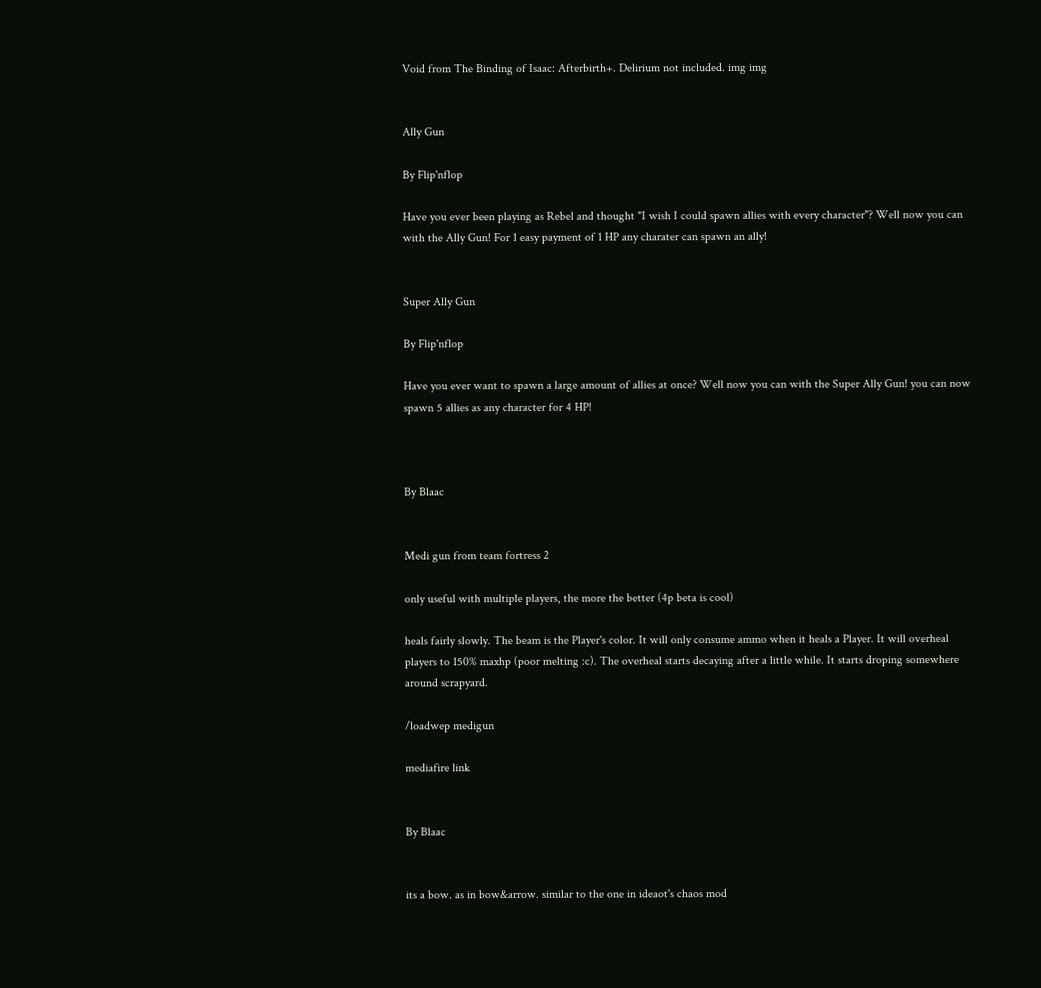Void from The Binding of Isaac: Afterbirth+. Delirium not included. img img


Ally Gun

By Flip'nflop

Have you ever been playing as Rebel and thought "I wish I could spawn allies with every character"? Well now you can with the Ally Gun! For 1 easy payment of 1 HP any charater can spawn an ally!


Super Ally Gun

By Flip'nflop

Have you ever want to spawn a large amount of allies at once? Well now you can with the Super Ally Gun! you can now spawn 5 allies as any character for 4 HP!



By Blaac


Medi gun from team fortress 2

only useful with multiple players, the more the better (4p beta is cool)

heals fairly slowly. The beam is the Player's color. It will only consume ammo when it heals a Player. It will overheal players to 150% maxhp (poor melting :c). The overheal starts decaying after a little while. It starts droping somewhere around scrapyard.

/loadwep medigun

mediafire link


By Blaac


its a bow. as in bow&arrow. similar to the one in ideaot's chaos mod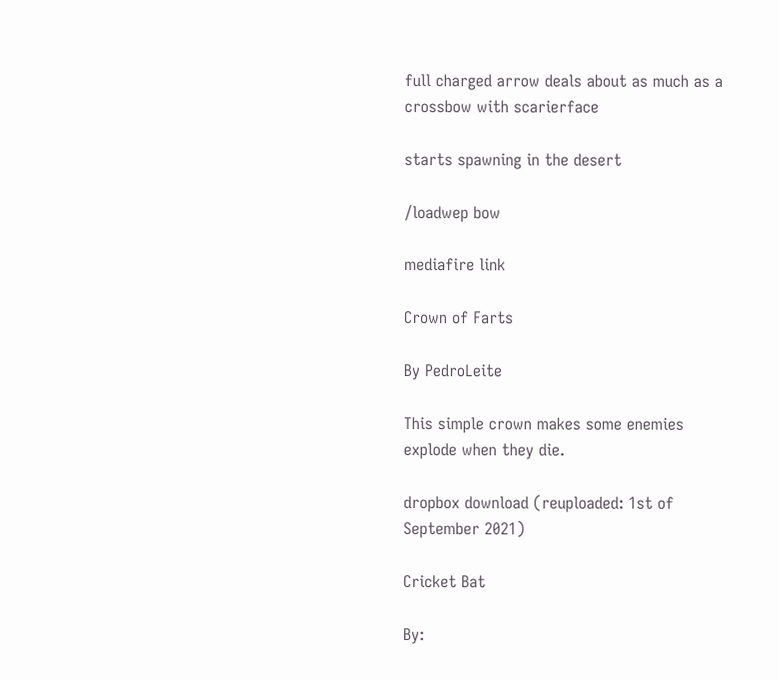full charged arrow deals about as much as a crossbow with scarierface

starts spawning in the desert

/loadwep bow

mediafire link

Crown of Farts

By PedroLeite

This simple crown makes some enemies explode when they die.

dropbox download (reuploaded: 1st of September 2021)

Cricket Bat

By: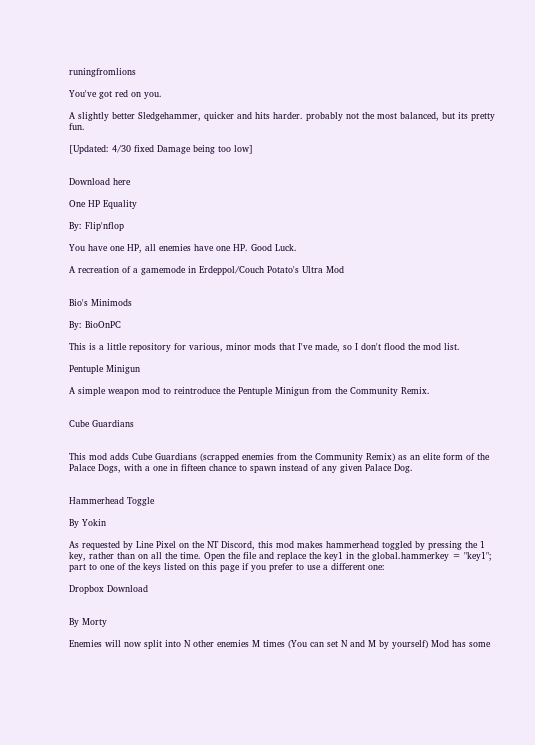runingfromlions

You've got red on you.

A slightly better Sledgehammer, quicker and hits harder. probably not the most balanced, but its pretty fun.

[Updated: 4/30 fixed Damage being too low]


Download here

One HP Equality

By: Flip'nflop

You have one HP, all enemies have one HP. Good Luck.

A recreation of a gamemode in Erdeppol/Couch Potato's Ultra Mod


Bio's Minimods

By: BioOnPC

This is a little repository for various, minor mods that I've made, so I don't flood the mod list.

Pentuple Minigun

A simple weapon mod to reintroduce the Pentuple Minigun from the Community Remix.


Cube Guardians


This mod adds Cube Guardians (scrapped enemies from the Community Remix) as an elite form of the Palace Dogs, with a one in fifteen chance to spawn instead of any given Palace Dog.


Hammerhead Toggle

By Yokin

As requested by Line Pixel on the NT Discord, this mod makes hammerhead toggled by pressing the 1 key, rather than on all the time. Open the file and replace the key1 in the global.hammerkey = "key1"; part to one of the keys listed on this page if you prefer to use a different one:

Dropbox Download


By Morty

Enemies will now split into N other enemies M times (You can set N and M by yourself) Mod has some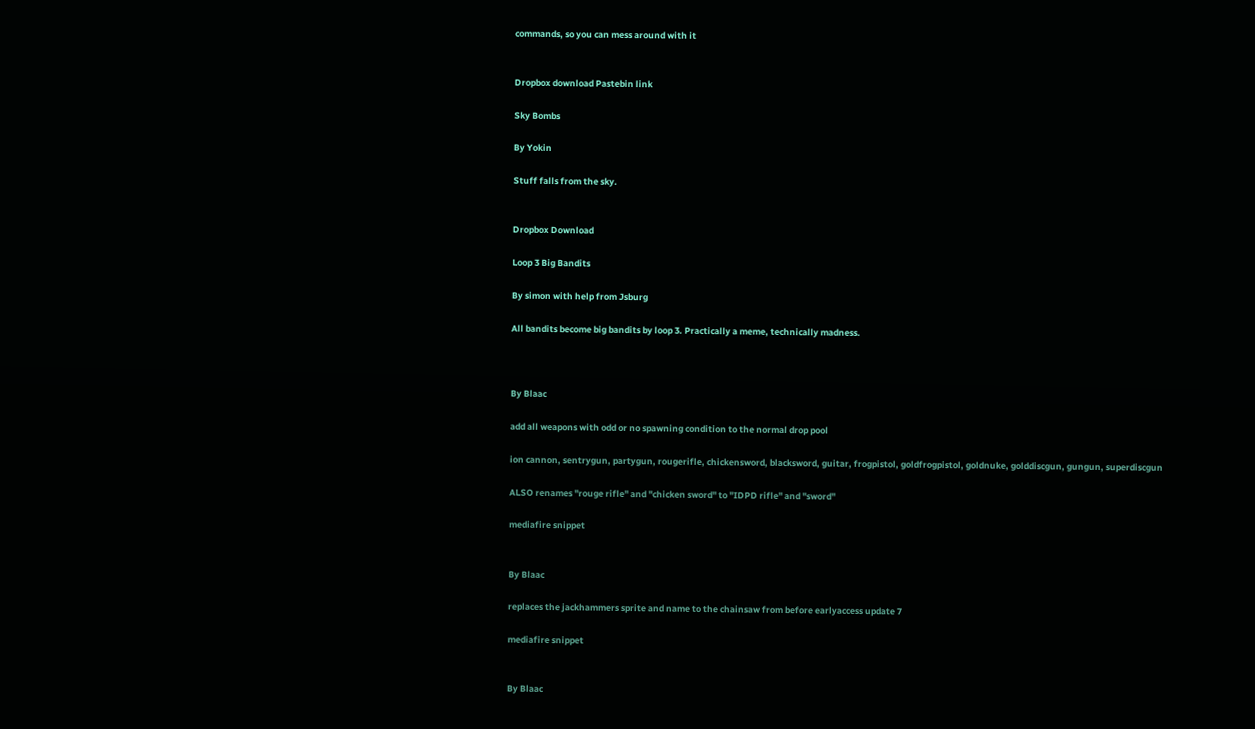commands, so you can mess around with it


Dropbox download Pastebin link

Sky Bombs

By Yokin

Stuff falls from the sky.


Dropbox Download

Loop 3 Big Bandits

By simon with help from Jsburg

All bandits become big bandits by loop 3. Practically a meme, technically madness.



By Blaac

add all weapons with odd or no spawning condition to the normal drop pool

ion cannon, sentrygun, partygun, rougerifle, chickensword, blacksword, guitar, frogpistol, goldfrogpistol, goldnuke, golddiscgun, gungun, superdiscgun

ALSO renames "rouge rifle" and "chicken sword" to "IDPD rifle" and "sword"

mediafire snippet


By Blaac

replaces the jackhammers sprite and name to the chainsaw from before earlyaccess update 7

mediafire snippet


By Blaac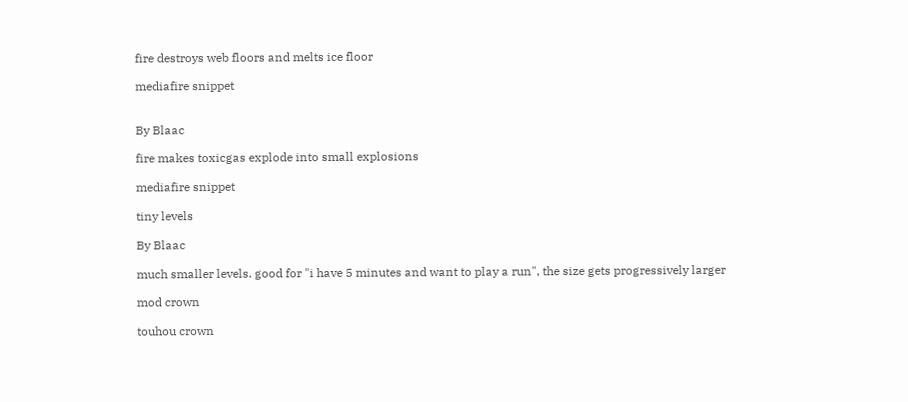fire destroys web floors and melts ice floor

mediafire snippet


By Blaac

fire makes toxicgas explode into small explosions

mediafire snippet

tiny levels

By Blaac

much smaller levels. good for "i have 5 minutes and want to play a run", the size gets progressively larger

mod crown

touhou crown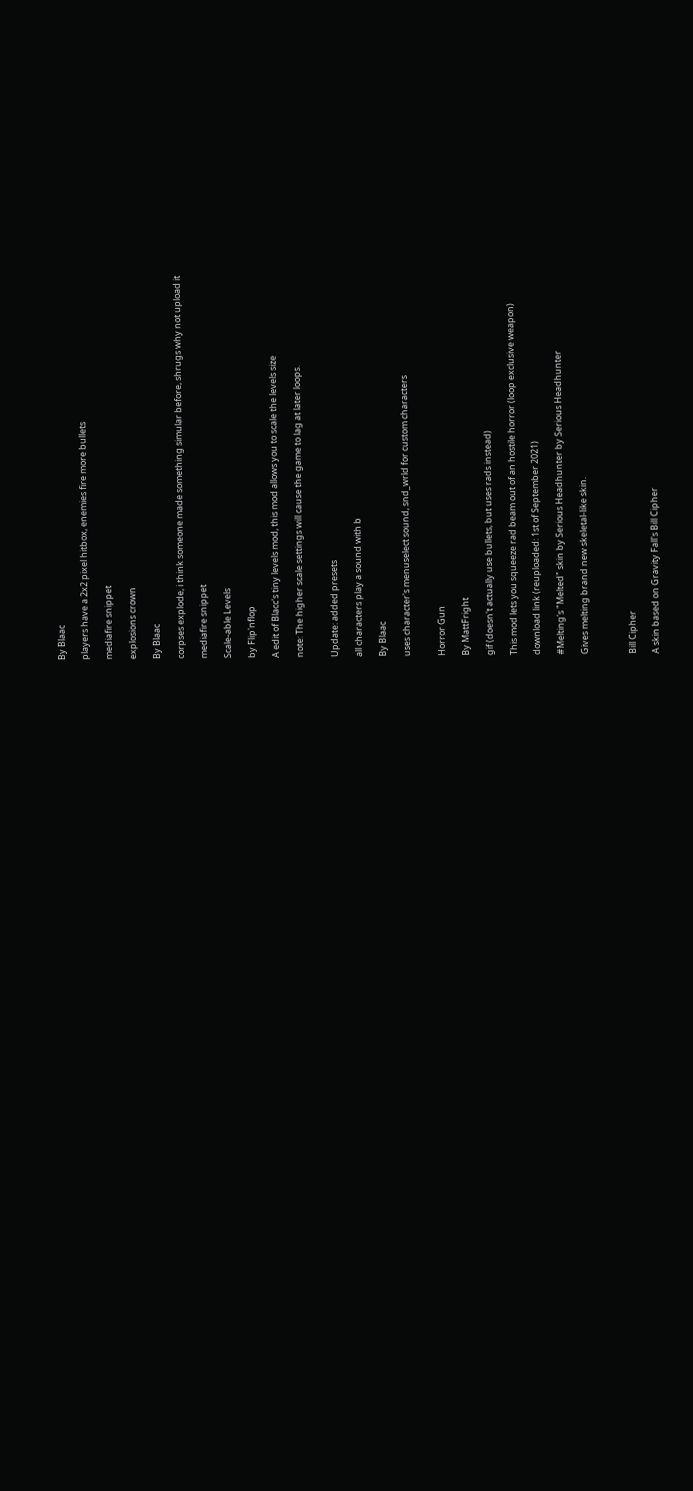By Blaac

players have a 2x2 pixel hitbox, enemies fire more bullets

mediafire snippet

explosions crown

By Blaac

corpses explode, i think someone made something simular before, shrugs why not upload it

mediafire snippet

Scale-able Levels

by Flip'nflop

A edit of Blacc's tiny levels mod, this mod allows you to scale the levels size

note: The higher scale settings will cause the game to lag at later loops.


Update: added presets

all characters play a sound with b

By Blaac

uses character's menuselect sound, snd_wrld for custom characters


Horror Gun

By MattFright

gif (doesn't actually use bullets, but uses rads instead)

This mod lets you squeeze rad beam out of an hostile horror (loop exclusive weapon)

download link (reuploaded: 1st of September 2021)

#Melting's "Melted" skin by Serious Headhunter by Serious Headhunter

Gives melting brand new skeletal-like skin.



Bill Cipher

A skin based on Gravity Fall's Bill Cipher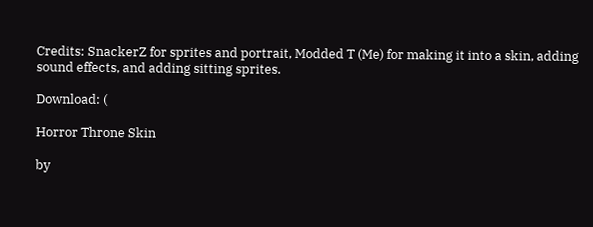Credits: SnackerZ for sprites and portrait, Modded T (Me) for making it into a skin, adding sound effects, and adding sitting sprites.

Download: (

Horror Throne Skin

by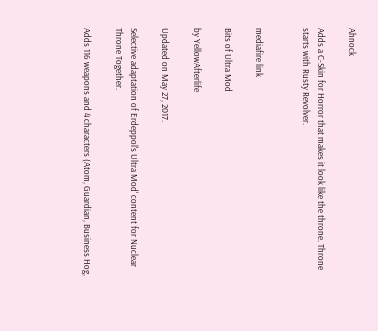Ahnock

Adds a C-Skin for Horror that makes it look like the throne. Throne starts with Rusty Revolver.


mediafire link

Bits of Ultra Mod

by YellowAfterlife

Updated on May 27, 2017.

Selective adaptation of Erdeppol's Ultra Mod' content for Nuclear Throne Together.

Adds 116 weapons and 4 characters (Atom, Guardian, Business Hog,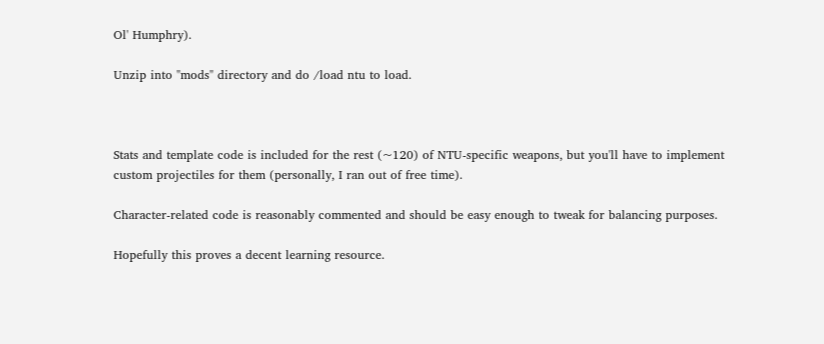Ol' Humphry).

Unzip into "mods" directory and do /load ntu to load.



Stats and template code is included for the rest (~120) of NTU-specific weapons, but you'll have to implement custom projectiles for them (personally, I ran out of free time).

Character-related code is reasonably commented and should be easy enough to tweak for balancing purposes.

Hopefully this proves a decent learning resource.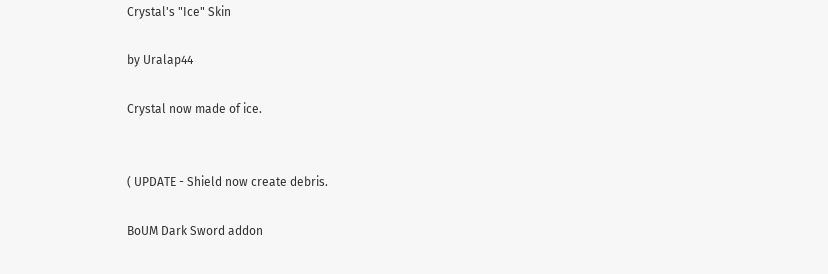Crystal's "Ice" Skin

by Uralap44

Crystal now made of ice.


( UPDATE - Shield now create debris.

BoUM Dark Sword addon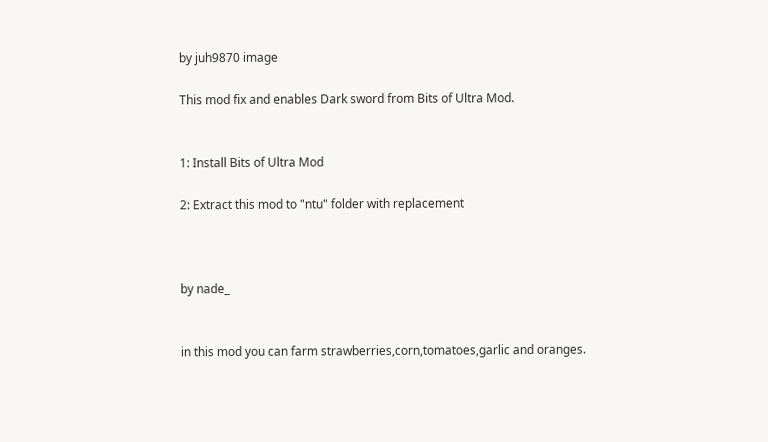by juh9870 image

This mod fix and enables Dark sword from Bits of Ultra Mod.


1: Install Bits of Ultra Mod

2: Extract this mod to "ntu" folder with replacement



by nade_


in this mod you can farm strawberries,corn,tomatoes,garlic and oranges.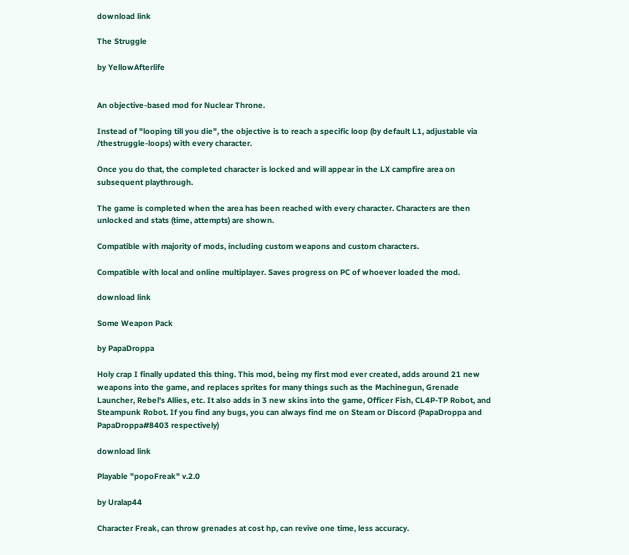download link

The Struggle

by YellowAfterlife


An objective-based mod for Nuclear Throne.

Instead of "looping till you die", the objective is to reach a specific loop (by default L1, adjustable via /thestruggle-loops) with every character.

Once you do that, the completed character is locked and will appear in the LX campfire area on subsequent playthrough.

The game is completed when the area has been reached with every character. Characters are then unlocked and stats (time, attempts) are shown.

Compatible with majority of mods, including custom weapons and custom characters.

Compatible with local and online multiplayer. Saves progress on PC of whoever loaded the mod.

download link

Some Weapon Pack

by PapaDroppa

Holy crap I finally updated this thing. This mod, being my first mod ever created, adds around 21 new weapons into the game, and replaces sprites for many things such as the Machinegun, Grenade Launcher, Rebel's Allies, etc. It also adds in 3 new skins into the game, Officer Fish, CL4P-TP Robot, and Steampunk Robot. If you find any bugs, you can always find me on Steam or Discord (PapaDroppa and PapaDroppa#8403 respectively)

download link

Playable "popoFreak" v.2.0

by Uralap44

Character Freak, can throw grenades at cost hp, can revive one time, less accuracy.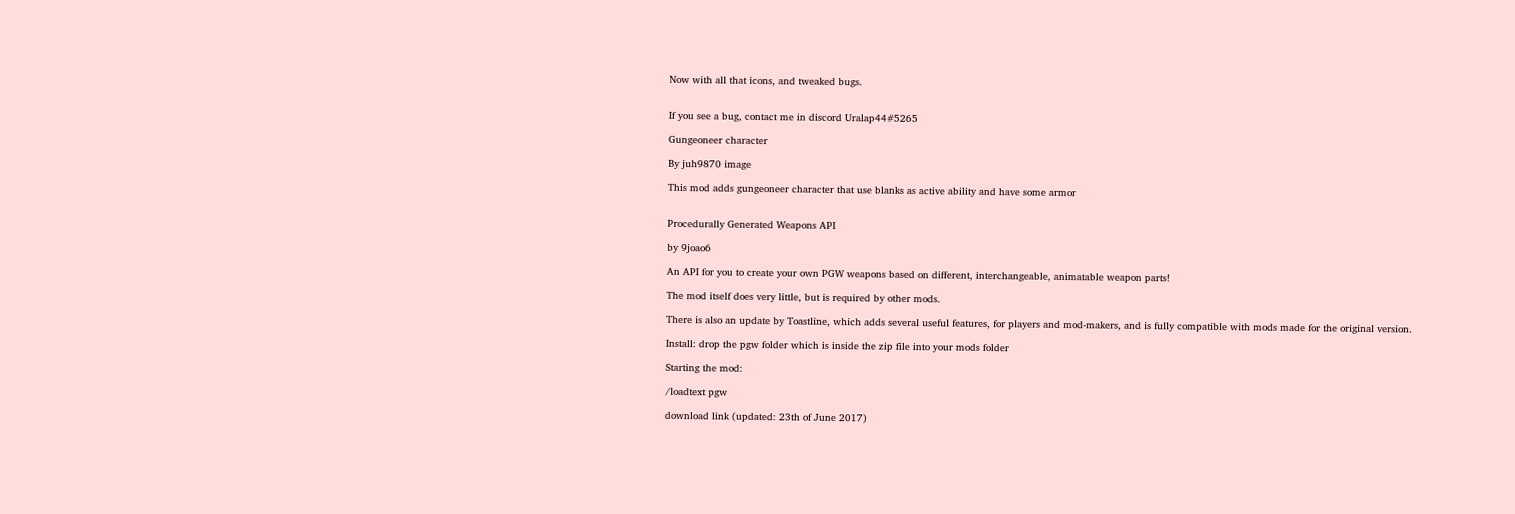Now with all that icons, and tweaked bugs.


If you see a bug, contact me in discord Uralap44#5265

Gungeoneer character

By juh9870 image

This mod adds gungeoneer character that use blanks as active ability and have some armor


Procedurally Generated Weapons API

by 9joao6

An API for you to create your own PGW weapons based on different, interchangeable, animatable weapon parts!

The mod itself does very little, but is required by other mods.

There is also an update by Toastline, which adds several useful features, for players and mod-makers, and is fully compatible with mods made for the original version.

Install: drop the pgw folder which is inside the zip file into your mods folder

Starting the mod:

/loadtext pgw

download link (updated: 23th of June 2017)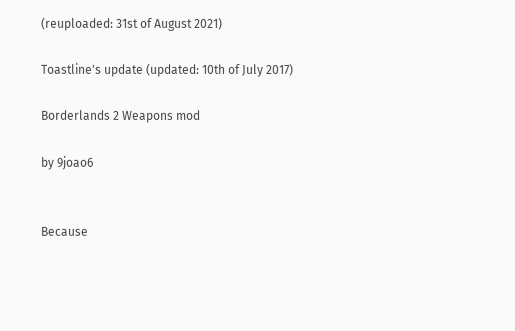(reuploaded: 31st of August 2021)

Toastline's update (updated: 10th of July 2017)

Borderlands 2 Weapons mod

by 9joao6


Because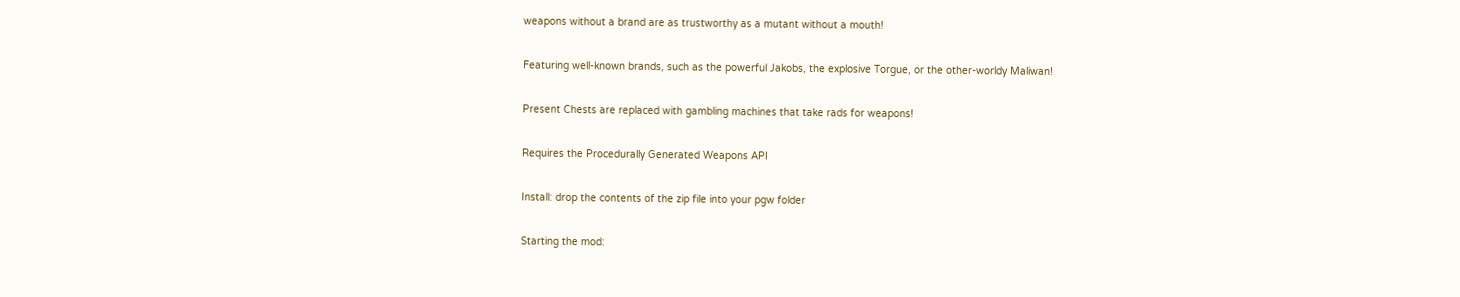weapons without a brand are as trustworthy as a mutant without a mouth!

Featuring well-known brands, such as the powerful Jakobs, the explosive Torgue, or the other-worldy Maliwan!

Present Chests are replaced with gambling machines that take rads for weapons!

Requires the Procedurally Generated Weapons API

Install: drop the contents of the zip file into your pgw folder

Starting the mod: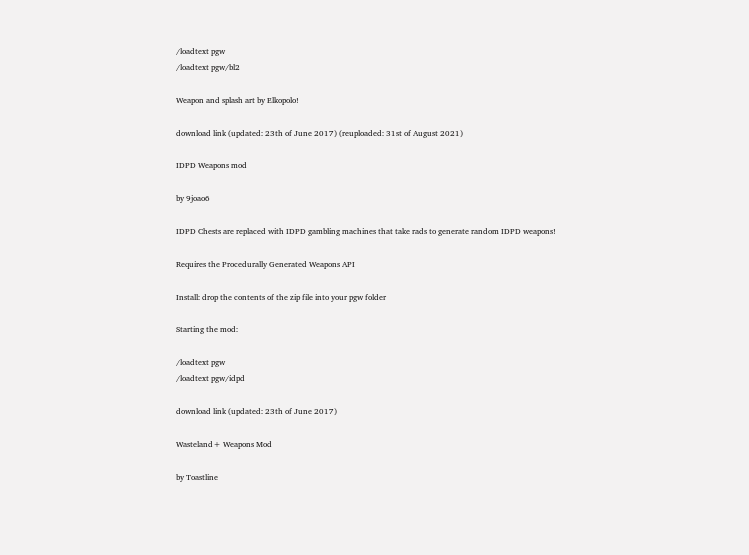/loadtext pgw
/loadtext pgw/bl2

Weapon and splash art by Elkopolo!

download link (updated: 23th of June 2017) (reuploaded: 31st of August 2021)

IDPD Weapons mod

by 9joao6

IDPD Chests are replaced with IDPD gambling machines that take rads to generate random IDPD weapons!

Requires the Procedurally Generated Weapons API

Install: drop the contents of the zip file into your pgw folder

Starting the mod:

/loadtext pgw
/loadtext pgw/idpd

download link (updated: 23th of June 2017)

Wasteland+ Weapons Mod

by Toastline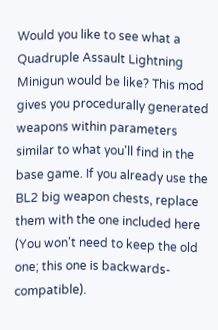Would you like to see what a Quadruple Assault Lightning Minigun would be like? This mod gives you procedurally generated weapons within parameters similar to what you'll find in the base game. If you already use the BL2 big weapon chests, replace them with the one included here (You won't need to keep the old one; this one is backwards-compatible).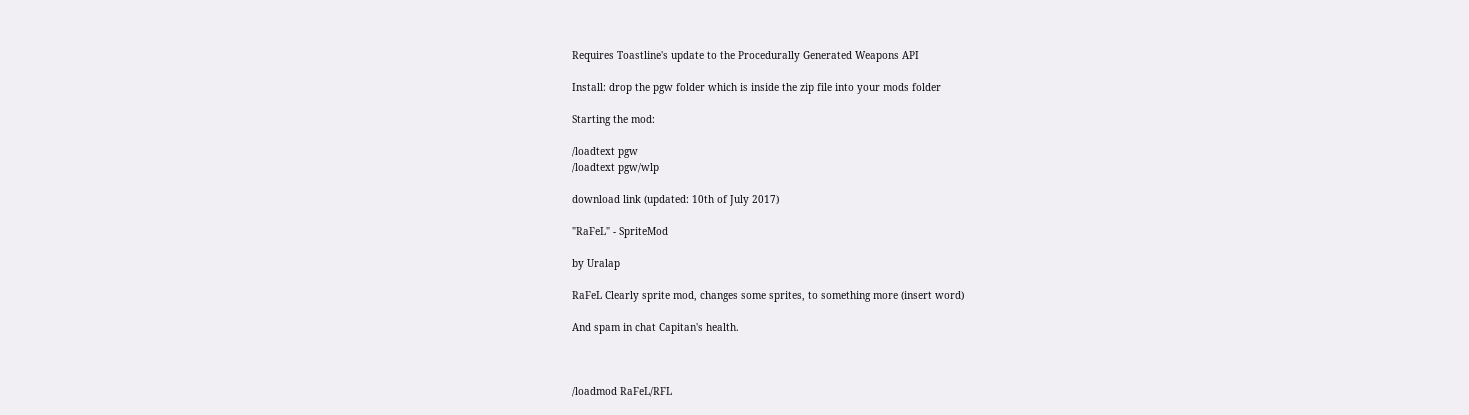Requires Toastline's update to the Procedurally Generated Weapons API

Install: drop the pgw folder which is inside the zip file into your mods folder

Starting the mod:

/loadtext pgw
/loadtext pgw/wlp

download link (updated: 10th of July 2017)

"RaFeL" - SpriteMod

by Uralap

RaFeL Clearly sprite mod, changes some sprites, to something more (insert word)

And spam in chat Capitan's health.



/loadmod RaFeL/RFL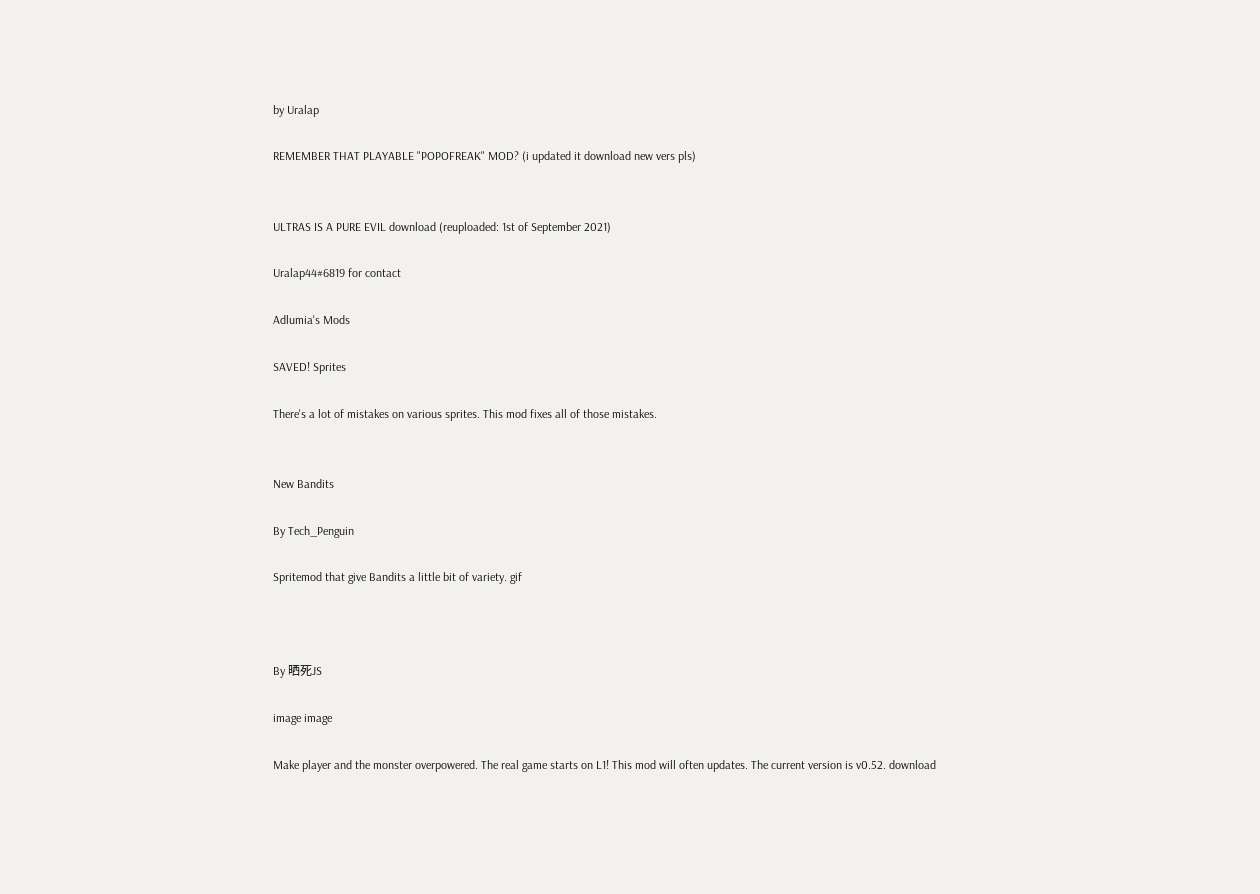by Uralap

REMEMBER THAT PLAYABLE "POPOFREAK" MOD? (i updated it download new vers pls)


ULTRAS IS A PURE EVIL download (reuploaded: 1st of September 2021)

Uralap44#6819 for contact

Adlumia's Mods

SAVED! Sprites

There's a lot of mistakes on various sprites. This mod fixes all of those mistakes.


New Bandits

By Tech_Penguin

Spritemod that give Bandits a little bit of variety. gif



By 晒死JS

image image

Make player and the monster overpowered. The real game starts on L1! This mod will often updates. The current version is v0.52. download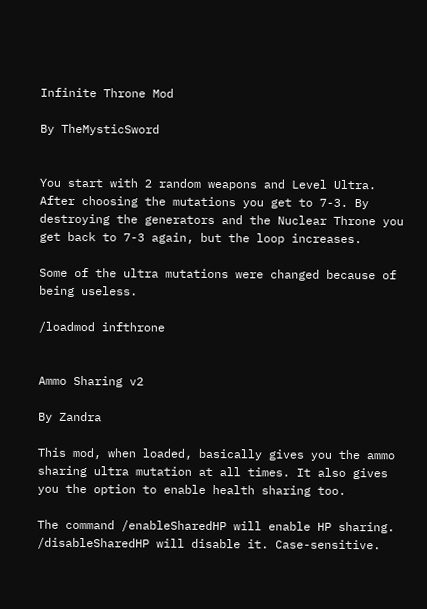Infinite Throne Mod

By TheMysticSword


You start with 2 random weapons and Level Ultra. After choosing the mutations you get to 7-3. By destroying the generators and the Nuclear Throne you get back to 7-3 again, but the loop increases.

Some of the ultra mutations were changed because of being useless.

/loadmod infthrone


Ammo Sharing v2

By Zandra

This mod, when loaded, basically gives you the ammo sharing ultra mutation at all times. It also gives you the option to enable health sharing too.

The command /enableSharedHP will enable HP sharing. /disableSharedHP will disable it. Case-sensitive.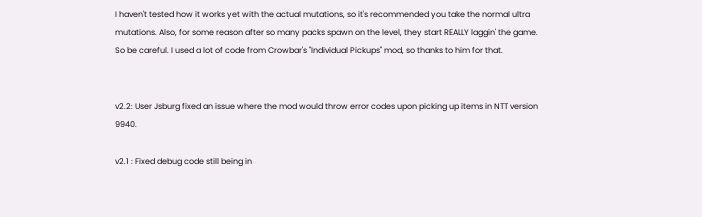I haven't tested how it works yet with the actual mutations, so it's recommended you take the normal ultra mutations. Also, for some reason after so many packs spawn on the level, they start REALLY laggin' the game. So be careful. I used a lot of code from Crowbar's "Individual Pickups" mod, so thanks to him for that.


v2.2: User Jsburg fixed an issue where the mod would throw error codes upon picking up items in NTT version 9940.

v2.1 : Fixed debug code still being in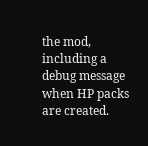the mod, including a debug message when HP packs are created.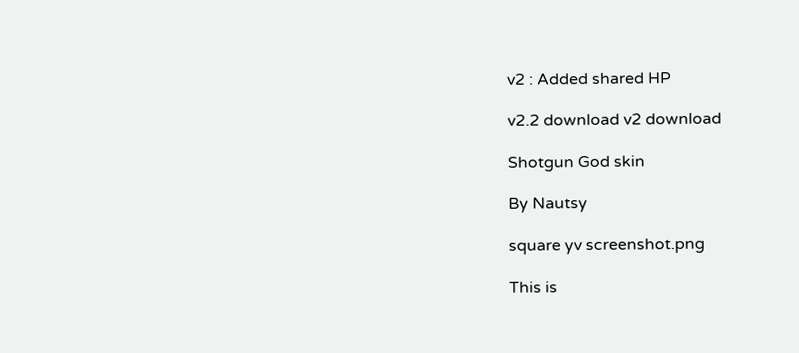v2 : Added shared HP

v2.2 download v2 download

Shotgun God skin

By Nautsy

square yv screenshot.png

This is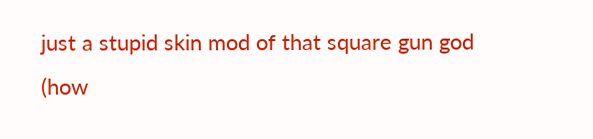just a stupid skin mod of that square gun god (how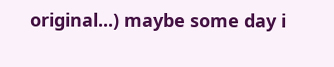original...) maybe some day i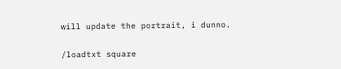will update the portrait, i dunno.

/loadtxt square